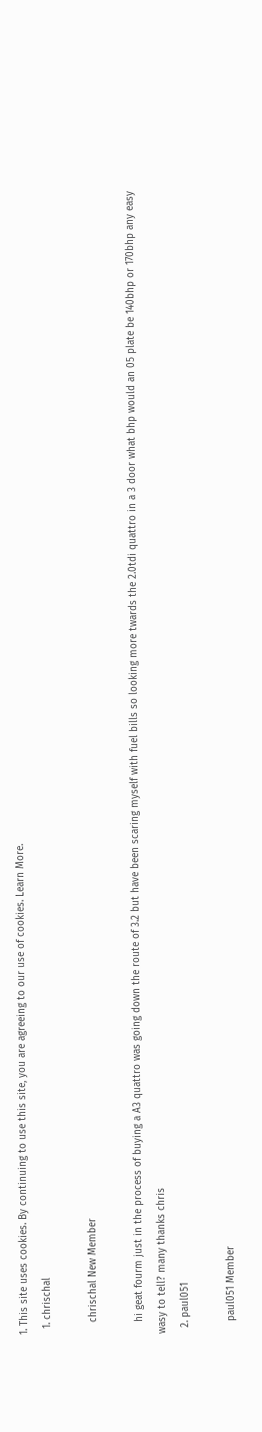1. This site uses cookies. By continuing to use this site, you are agreeing to our use of cookies. Learn More.
  1. chrischal

    chrischal New Member

    hi geat fourm just in the process of buying a A3 quattro was going down the route of 3.2 but have been scaring myself with fuel bills so looking more twards the 2.0tdi quattro in a 3 door what bhp would an 05 plate be 140bhp or 170bhp any easy wasy to tell? many thanks chris
  2. paul051

    paul051 Member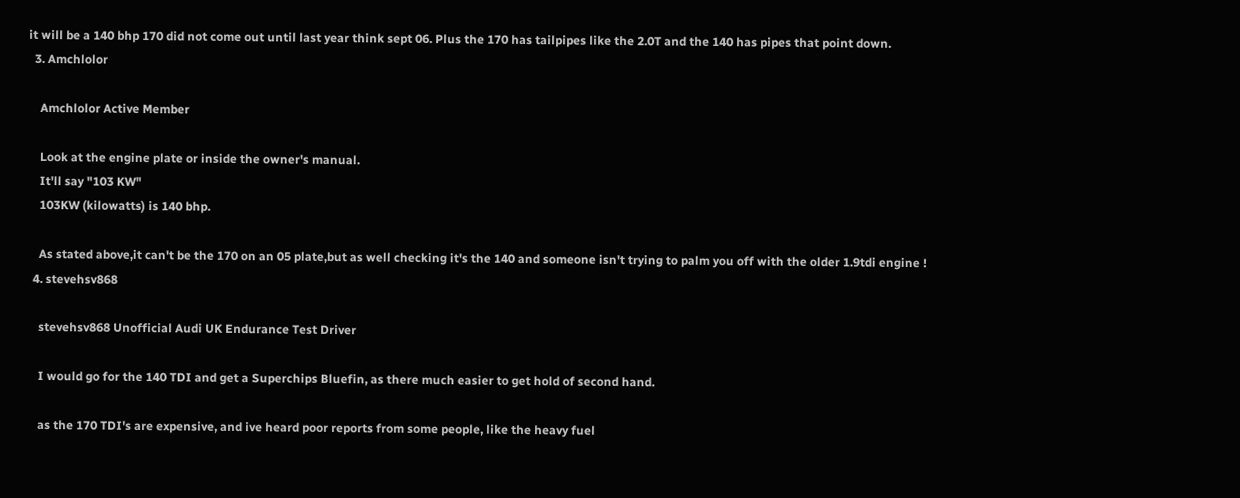it will be a 140 bhp 170 did not come out until last year think sept 06. Plus the 170 has tailpipes like the 2.0T and the 140 has pipes that point down.
  3. Amchlolor

    Amchlolor Active Member

    Look at the engine plate or inside the owner's manual.
    It'll say "103 KW"
    103KW (kilowatts) is 140 bhp.

    As stated above,it can't be the 170 on an 05 plate,but as well checking it's the 140 and someone isn't trying to palm you off with the older 1.9tdi engine !
  4. stevehsv868

    stevehsv868 Unofficial Audi UK Endurance Test Driver

    I would go for the 140 TDI and get a Superchips Bluefin, as there much easier to get hold of second hand.

    as the 170 TDI's are expensive, and ive heard poor reports from some people, like the heavy fuel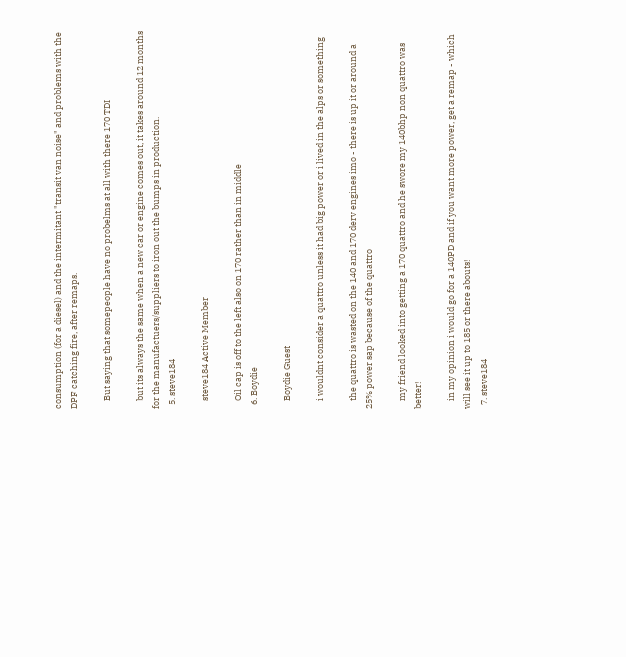consumption (for a diesel) and the intermitant "transit van noise" and problems with the DPF catching fire, after remaps.

    But saying that somepeople have no probelms at all with there 170 TDI

    but its always the same when a new car or engine comes out, it takes around 12 months for the manufactuers/suppliers to iron out the bumps in production.
  5. steve184

    steve184 Active Member

    Oil cap is off to the left also on 170 rather than in middle
  6. Boydie

    Boydie Guest

    i wouldnt consider a quattro unless it had big power or i lived in the alps or something

    the quattro is wasted on the 140 and 170 derv engines imo - there is up it or around a 25% power sap because of the quattro

    my friend looked into getting a 170 quattro and he swore my 140bhp non quattro was better!

    in my opinion i would go for a 140PD and if you want more power, get a remap - which will see it up to 185 or there abouts!
  7. steve184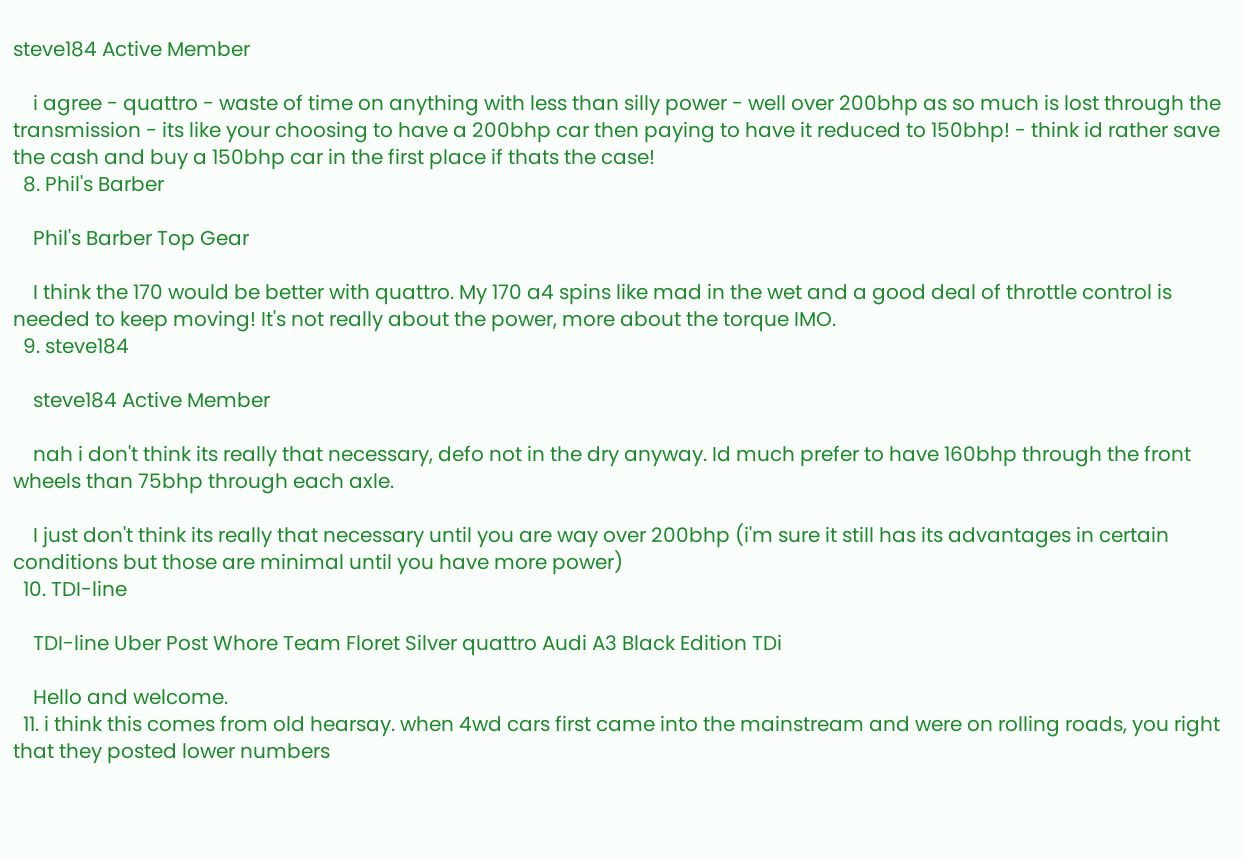steve184 Active Member

    i agree - quattro - waste of time on anything with less than silly power - well over 200bhp as so much is lost through the transmission - its like your choosing to have a 200bhp car then paying to have it reduced to 150bhp! - think id rather save the cash and buy a 150bhp car in the first place if thats the case!
  8. Phil's Barber

    Phil's Barber Top Gear

    I think the 170 would be better with quattro. My 170 a4 spins like mad in the wet and a good deal of throttle control is needed to keep moving! It's not really about the power, more about the torque IMO.
  9. steve184

    steve184 Active Member

    nah i don't think its really that necessary, defo not in the dry anyway. Id much prefer to have 160bhp through the front wheels than 75bhp through each axle.

    I just don't think its really that necessary until you are way over 200bhp (i'm sure it still has its advantages in certain conditions but those are minimal until you have more power)
  10. TDI-line

    TDI-line Uber Post Whore Team Floret Silver quattro Audi A3 Black Edition TDi

    Hello and welcome.
  11. i think this comes from old hearsay. when 4wd cars first came into the mainstream and were on rolling roads, you right that they posted lower numbers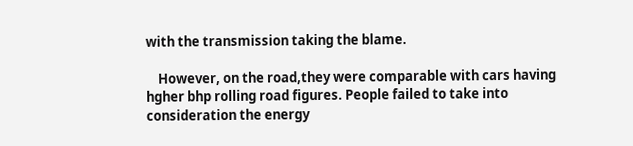with the transmission taking the blame.

    However, on the road,they were comparable with cars having hgher bhp rolling road figures. People failed to take into consideration the energy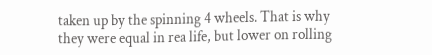taken up by the spinning 4 wheels. That is why they were equal in rea life, but lower on rolling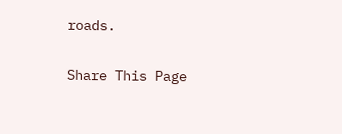roads.

Share This Page